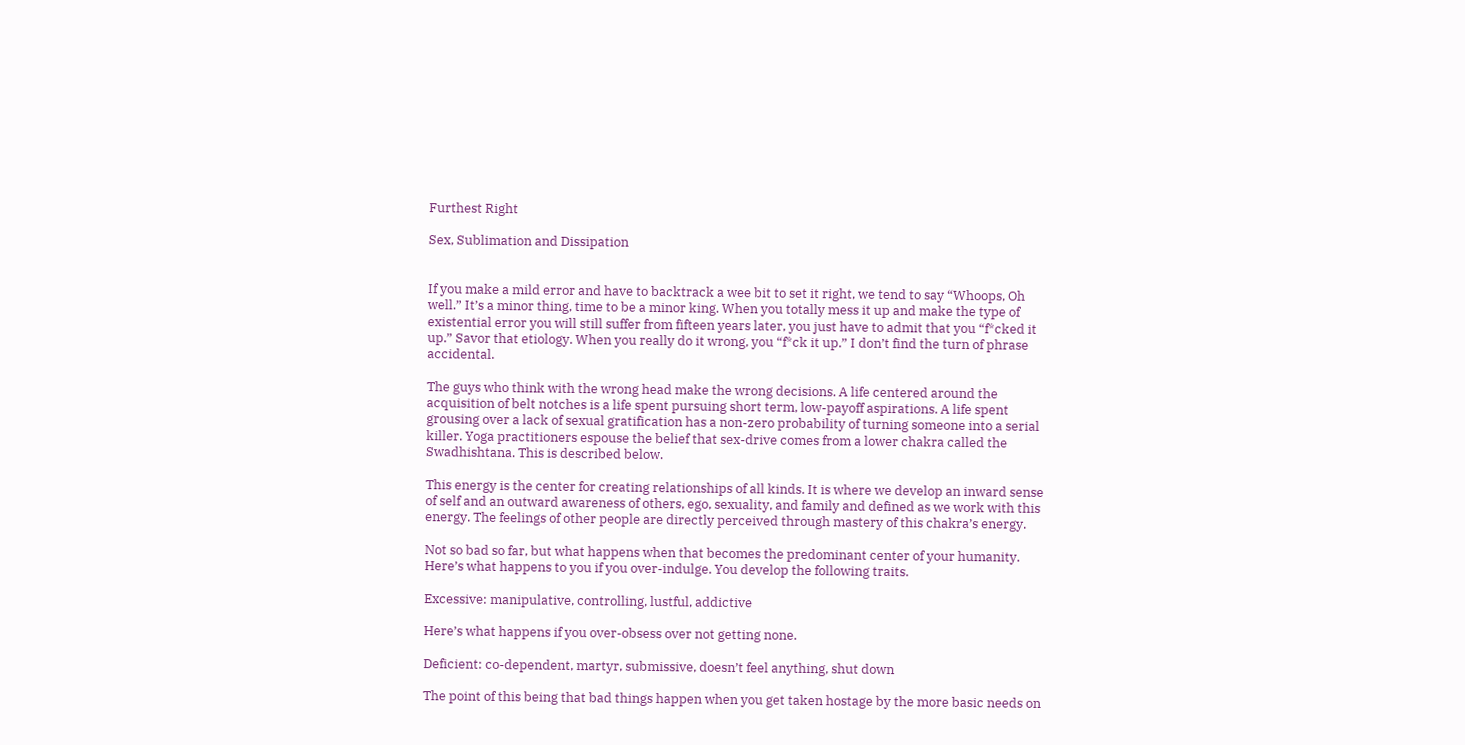Furthest Right

Sex, Sublimation and Dissipation


If you make a mild error and have to backtrack a wee bit to set it right, we tend to say “Whoops, Oh well.” It’s a minor thing, time to be a minor king. When you totally mess it up and make the type of existential error you will still suffer from fifteen years later, you just have to admit that you “f*cked it up.” Savor that etiology. When you really do it wrong, you “f*ck it up.” I don’t find the turn of phrase accidental.

The guys who think with the wrong head make the wrong decisions. A life centered around the acquisition of belt notches is a life spent pursuing short term, low-payoff aspirations. A life spent grousing over a lack of sexual gratification has a non-zero probability of turning someone into a serial killer. Yoga practitioners espouse the belief that sex-drive comes from a lower chakra called the Swadhishtana. This is described below.

This energy is the center for creating relationships of all kinds. It is where we develop an inward sense of self and an outward awareness of others, ego, sexuality, and family and defined as we work with this energy. The feelings of other people are directly perceived through mastery of this chakra’s energy.

Not so bad so far, but what happens when that becomes the predominant center of your humanity. Here’s what happens to you if you over-indulge. You develop the following traits.

Excessive: manipulative, controlling, lustful, addictive

Here’s what happens if you over-obsess over not getting none.

Deficient: co-dependent, martyr, submissive, doesn’t feel anything, shut down

The point of this being that bad things happen when you get taken hostage by the more basic needs on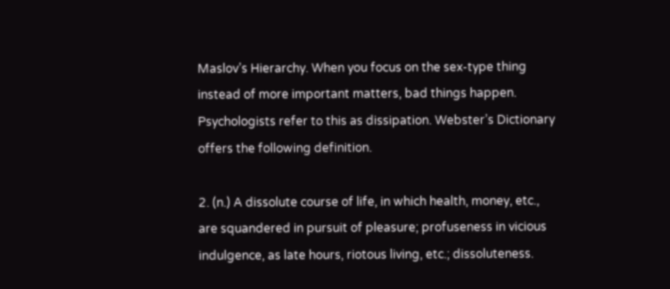Maslov’s Hierarchy. When you focus on the sex-type thing instead of more important matters, bad things happen. Psychologists refer to this as dissipation. Webster’s Dictionary offers the following definition.

2. (n.) A dissolute course of life, in which health, money, etc., are squandered in pursuit of pleasure; profuseness in vicious indulgence, as late hours, riotous living, etc.; dissoluteness.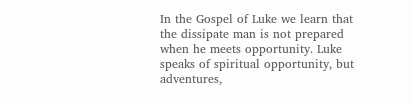In the Gospel of Luke we learn that the dissipate man is not prepared when he meets opportunity. Luke speaks of spiritual opportunity, but adventures,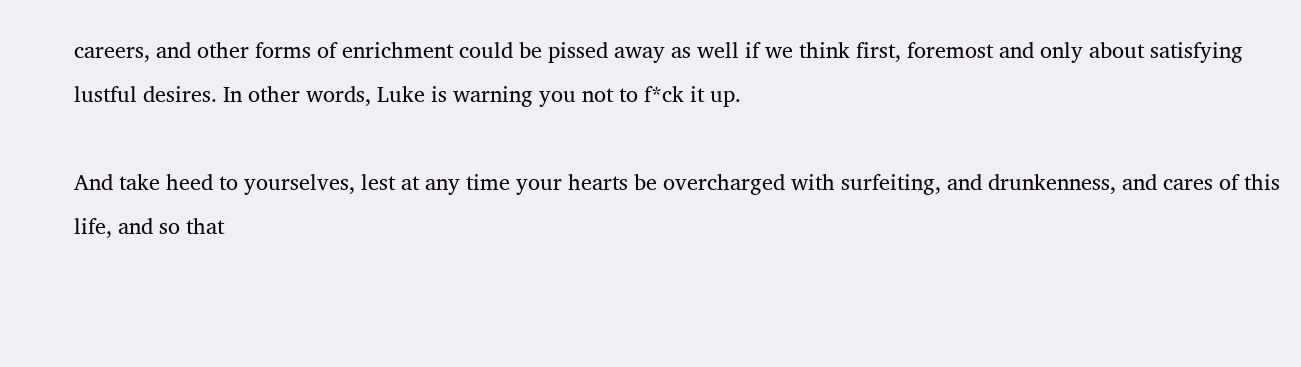careers, and other forms of enrichment could be pissed away as well if we think first, foremost and only about satisfying lustful desires. In other words, Luke is warning you not to f*ck it up.

And take heed to yourselves, lest at any time your hearts be overcharged with surfeiting, and drunkenness, and cares of this life, and so that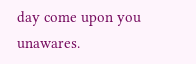day come upon you unawares.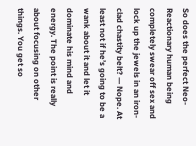So does the perfect Neo-Reactionary human being completely swear off sex and lock up the jewels in an iron-clad chastity belt? — Nope. At least not if he’s going to be a wank about it and let it dominate his mind and energy. The point is really about focusing on other things. You get so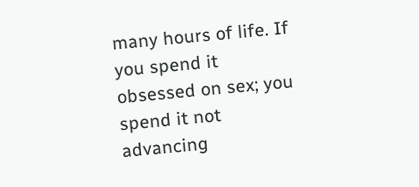many hours of life. If you spend it obsessed on sex; you spend it not advancing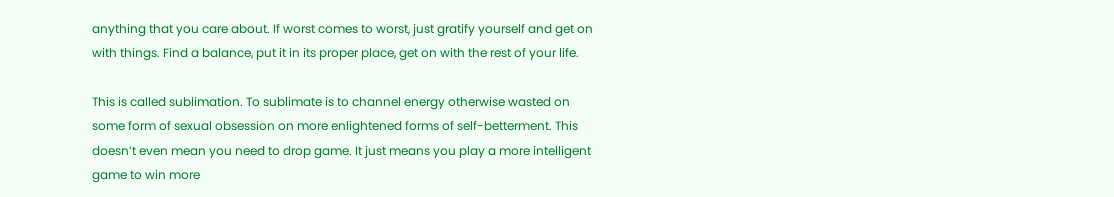anything that you care about. If worst comes to worst, just gratify yourself and get on with things. Find a balance, put it in its proper place, get on with the rest of your life.

This is called sublimation. To sublimate is to channel energy otherwise wasted on some form of sexual obsession on more enlightened forms of self-betterment. This doesn’t even mean you need to drop game. It just means you play a more intelligent game to win more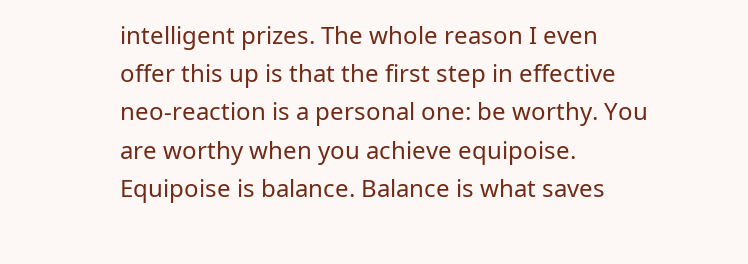intelligent prizes. The whole reason I even offer this up is that the first step in effective neo-reaction is a personal one: be worthy. You are worthy when you achieve equipoise. Equipoise is balance. Balance is what saves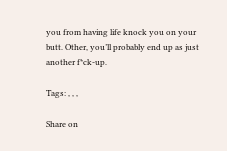you from having life knock you on your butt. Other, you’ll probably end up as just another f*ck-up.

Tags: , , ,

Share on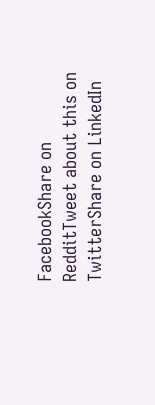FacebookShare on RedditTweet about this on TwitterShare on LinkedIn